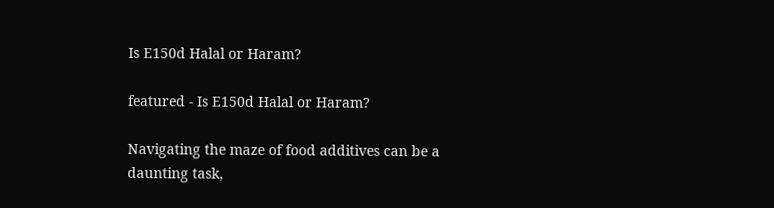Is E150d Halal or Haram?

featured - Is E150d Halal or Haram?

Navigating the maze of food additives can be a daunting task,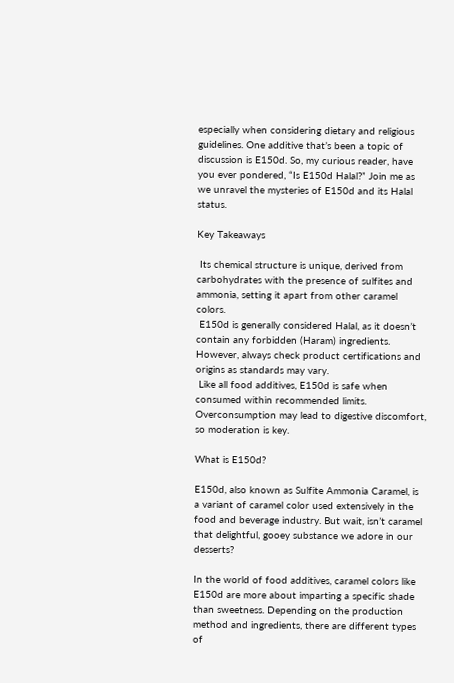especially when considering dietary and religious guidelines. One additive that’s been a topic of discussion is E150d. So, my curious reader, have you ever pondered, “Is E150d Halal?” Join me as we unravel the mysteries of E150d and its Halal status.

Key Takeaways

 Its chemical structure is unique, derived from carbohydrates with the presence of sulfites and ammonia, setting it apart from other caramel colors.
 E150d is generally considered Halal, as it doesn’t contain any forbidden (Haram) ingredients. However, always check product certifications and origins as standards may vary.
 Like all food additives, E150d is safe when consumed within recommended limits. Overconsumption may lead to digestive discomfort, so moderation is key.

What is E150d?

E150d, also known as Sulfite Ammonia Caramel, is a variant of caramel color used extensively in the food and beverage industry. But wait, isn’t caramel that delightful, gooey substance we adore in our desserts?

In the world of food additives, caramel colors like E150d are more about imparting a specific shade than sweetness. Depending on the production method and ingredients, there are different types of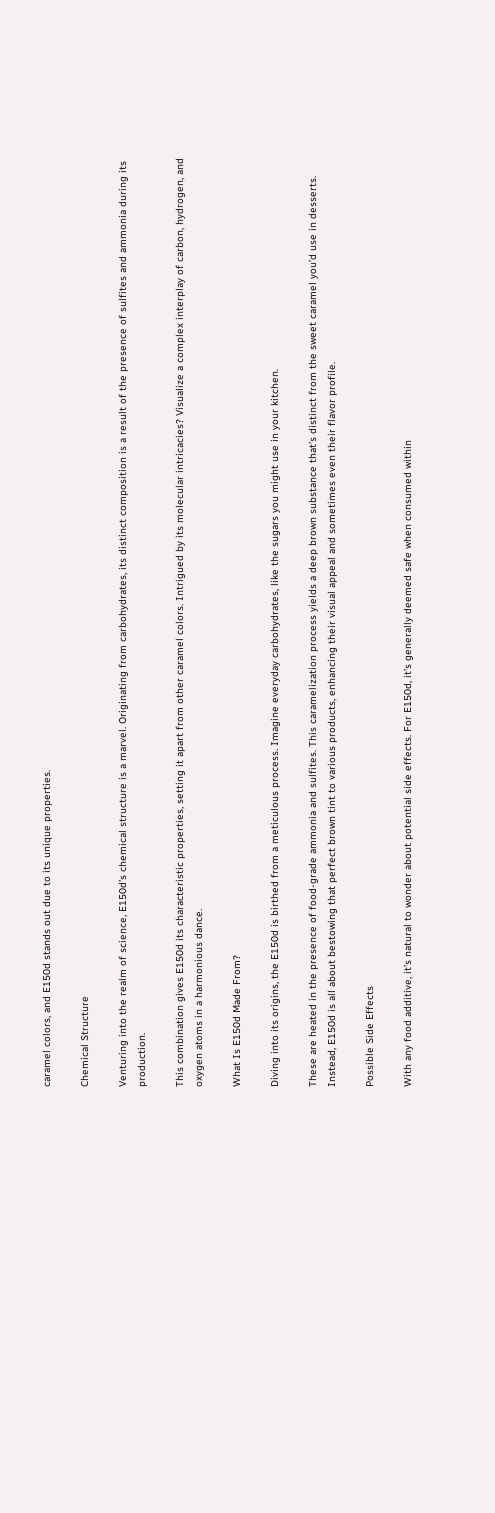caramel colors, and E150d stands out due to its unique properties.

Chemical Structure

Venturing into the realm of science, E150d’s chemical structure is a marvel. Originating from carbohydrates, its distinct composition is a result of the presence of sulfites and ammonia during its production.

This combination gives E150d its characteristic properties, setting it apart from other caramel colors. Intrigued by its molecular intricacies? Visualize a complex interplay of carbon, hydrogen, and oxygen atoms in a harmonious dance.

What Is E150d Made From?

Diving into its origins, the E150d is birthed from a meticulous process. Imagine everyday carbohydrates, like the sugars you might use in your kitchen.

These are heated in the presence of food-grade ammonia and sulfites. This caramelization process yields a deep brown substance that’s distinct from the sweet caramel you’d use in desserts. Instead, E150d is all about bestowing that perfect brown tint to various products, enhancing their visual appeal and sometimes even their flavor profile.

Possible Side Effects

With any food additive, it’s natural to wonder about potential side effects. For E150d, it’s generally deemed safe when consumed within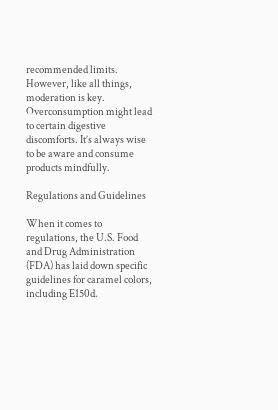recommended limits. However, like all things, moderation is key. Overconsumption might lead to certain digestive discomforts. It’s always wise to be aware and consume products mindfully.

Regulations and Guidelines

When it comes to regulations, the U.S. Food and Drug Administration (FDA) has laid down specific guidelines for caramel colors, including E150d.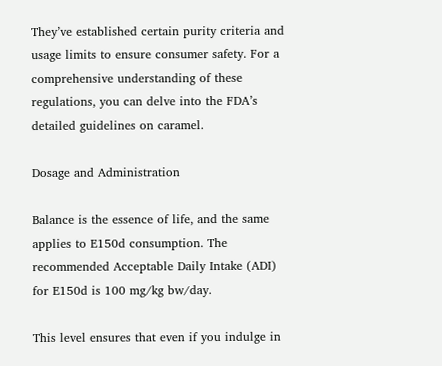They’ve established certain purity criteria and usage limits to ensure consumer safety. For a comprehensive understanding of these regulations, you can delve into the FDA’s detailed guidelines on caramel.

Dosage and Administration

Balance is the essence of life, and the same applies to E150d consumption. The recommended Acceptable Daily Intake (ADI) for E150d is 100 mg/kg bw/day.

This level ensures that even if you indulge in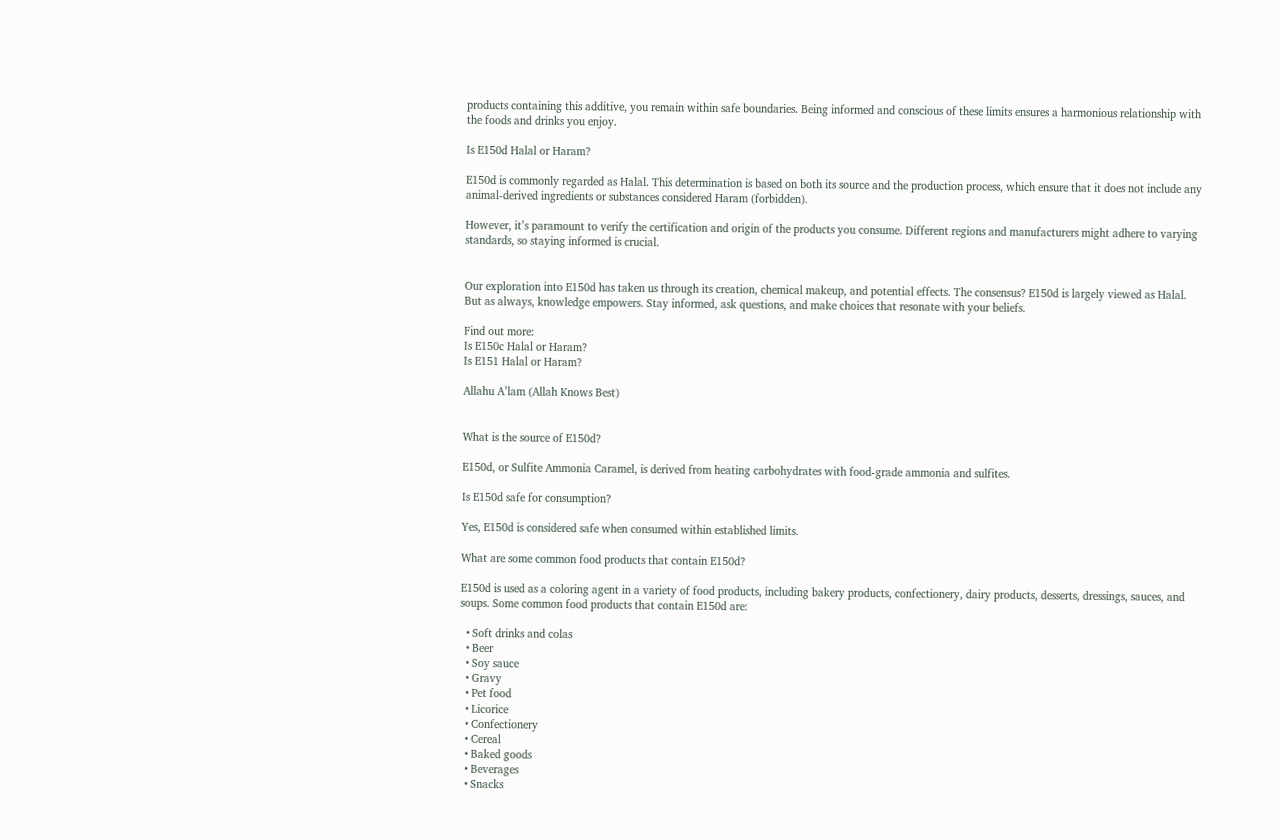products containing this additive, you remain within safe boundaries. Being informed and conscious of these limits ensures a harmonious relationship with the foods and drinks you enjoy.

Is E150d Halal or Haram?

E150d is commonly regarded as Halal. This determination is based on both its source and the production process, which ensure that it does not include any animal-derived ingredients or substances considered Haram (forbidden).

However, it’s paramount to verify the certification and origin of the products you consume. Different regions and manufacturers might adhere to varying standards, so staying informed is crucial.


Our exploration into E150d has taken us through its creation, chemical makeup, and potential effects. The consensus? E150d is largely viewed as Halal. But as always, knowledge empowers. Stay informed, ask questions, and make choices that resonate with your beliefs.

Find out more:
Is E150c Halal or Haram?
Is E151 Halal or Haram?

Allahu A’lam (Allah Knows Best)


What is the source of E150d?

E150d, or Sulfite Ammonia Caramel, is derived from heating carbohydrates with food-grade ammonia and sulfites.

Is E150d safe for consumption?

Yes, E150d is considered safe when consumed within established limits.

What are some common food products that contain E150d?

E150d is used as a coloring agent in a variety of food products, including bakery products, confectionery, dairy products, desserts, dressings, sauces, and soups. Some common food products that contain E150d are:

  • Soft drinks and colas
  • Beer
  • Soy sauce
  • Gravy
  • Pet food
  • Licorice
  • Confectionery
  • Cereal
  • Baked goods
  • Beverages
  • Snacks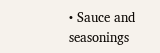• Sauce and seasonings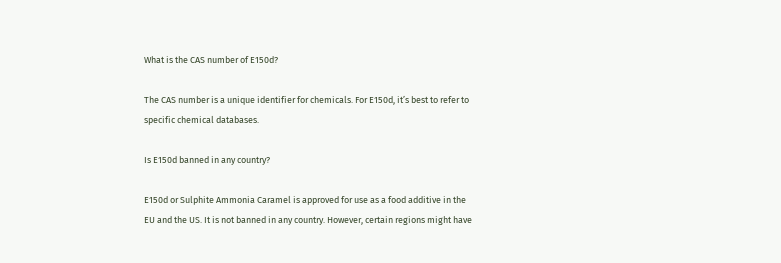What is the CAS number of E150d?

The CAS number is a unique identifier for chemicals. For E150d, it’s best to refer to specific chemical databases.

Is E150d banned in any country?

E150d or Sulphite Ammonia Caramel is approved for use as a food additive in the EU and the US. It is not banned in any country. However, certain regions might have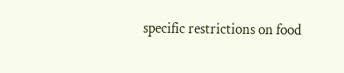specific restrictions on food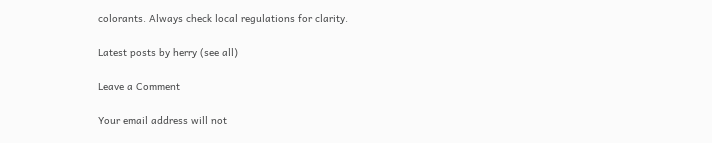colorants. Always check local regulations for clarity.

Latest posts by herry (see all)

Leave a Comment

Your email address will not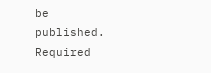be published. Required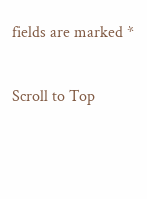fields are marked *

Scroll to Top